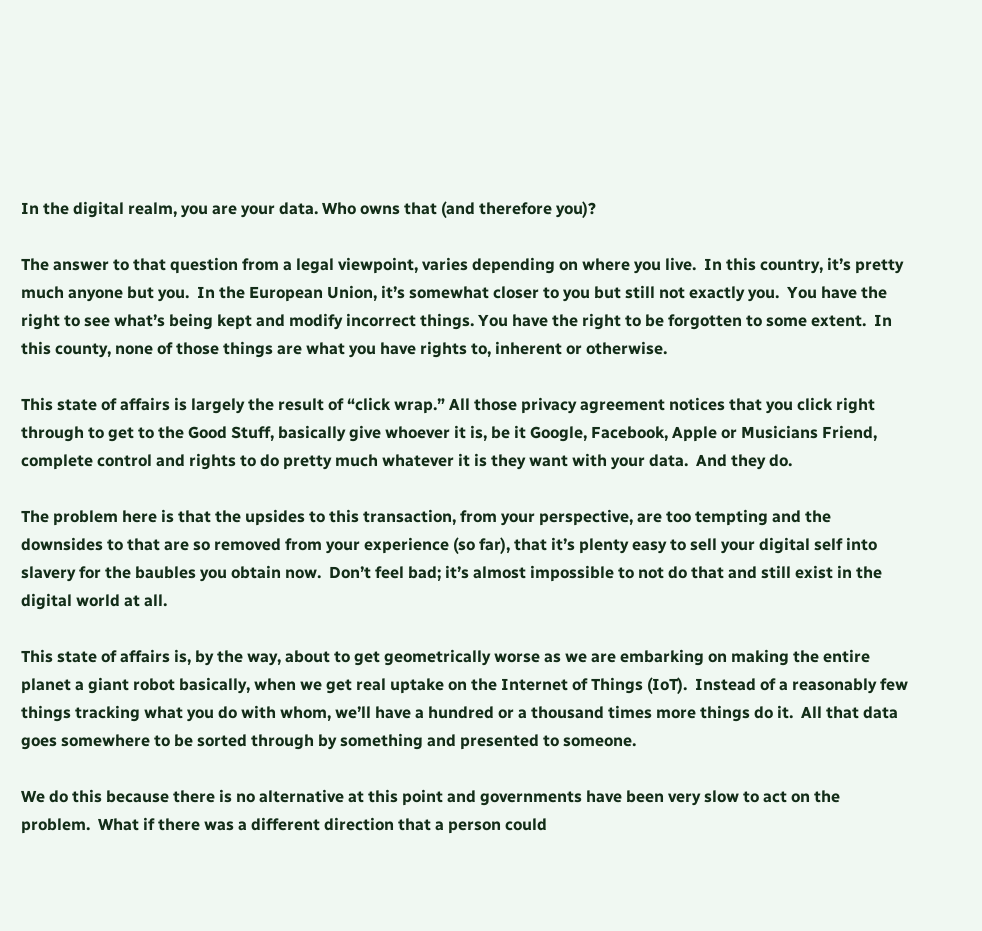In the digital realm, you are your data. Who owns that (and therefore you)?

The answer to that question from a legal viewpoint, varies depending on where you live.  In this country, it’s pretty much anyone but you.  In the European Union, it’s somewhat closer to you but still not exactly you.  You have the right to see what’s being kept and modify incorrect things. You have the right to be forgotten to some extent.  In this county, none of those things are what you have rights to, inherent or otherwise.

This state of affairs is largely the result of “click wrap.” All those privacy agreement notices that you click right through to get to the Good Stuff, basically give whoever it is, be it Google, Facebook, Apple or Musicians Friend, complete control and rights to do pretty much whatever it is they want with your data.  And they do.

The problem here is that the upsides to this transaction, from your perspective, are too tempting and the downsides to that are so removed from your experience (so far), that it’s plenty easy to sell your digital self into slavery for the baubles you obtain now.  Don’t feel bad; it’s almost impossible to not do that and still exist in the digital world at all.

This state of affairs is, by the way, about to get geometrically worse as we are embarking on making the entire planet a giant robot basically, when we get real uptake on the Internet of Things (IoT).  Instead of a reasonably few things tracking what you do with whom, we’ll have a hundred or a thousand times more things do it.  All that data goes somewhere to be sorted through by something and presented to someone.

We do this because there is no alternative at this point and governments have been very slow to act on the problem.  What if there was a different direction that a person could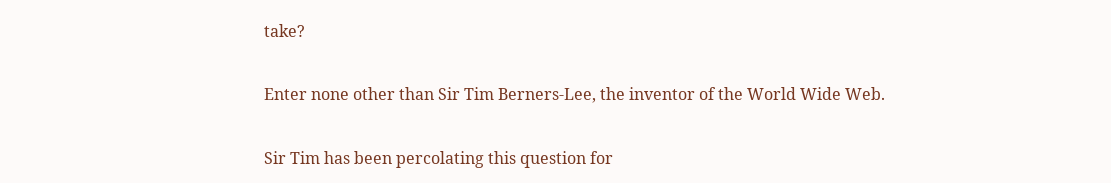take?

Enter none other than Sir Tim Berners-Lee, the inventor of the World Wide Web.

Sir Tim has been percolating this question for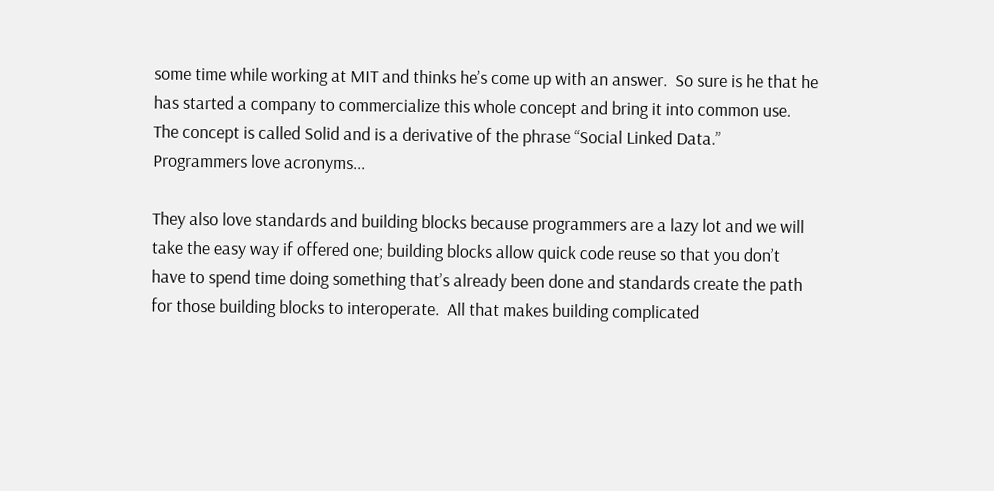some time while working at MIT and thinks he’s come up with an answer.  So sure is he that he has started a company to commercialize this whole concept and bring it into common use.  The concept is called Solid and is a derivative of the phrase “Social Linked Data.”  Programmers love acronyms...

They also love standards and building blocks because programmers are a lazy lot and we will take the easy way if offered one; building blocks allow quick code reuse so that you don’t have to spend time doing something that’s already been done and standards create the path for those building blocks to interoperate.  All that makes building complicated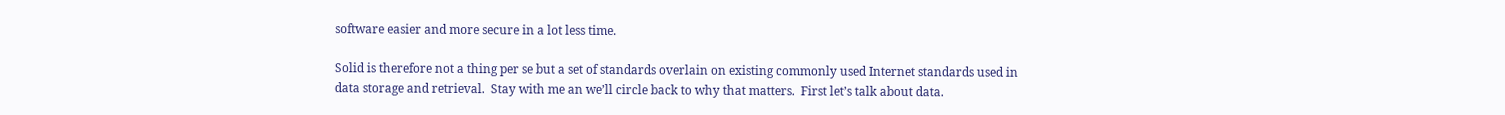software easier and more secure in a lot less time.

Solid is therefore not a thing per se but a set of standards overlain on existing commonly used Internet standards used in data storage and retrieval.  Stay with me an we’ll circle back to why that matters.  First let’s talk about data.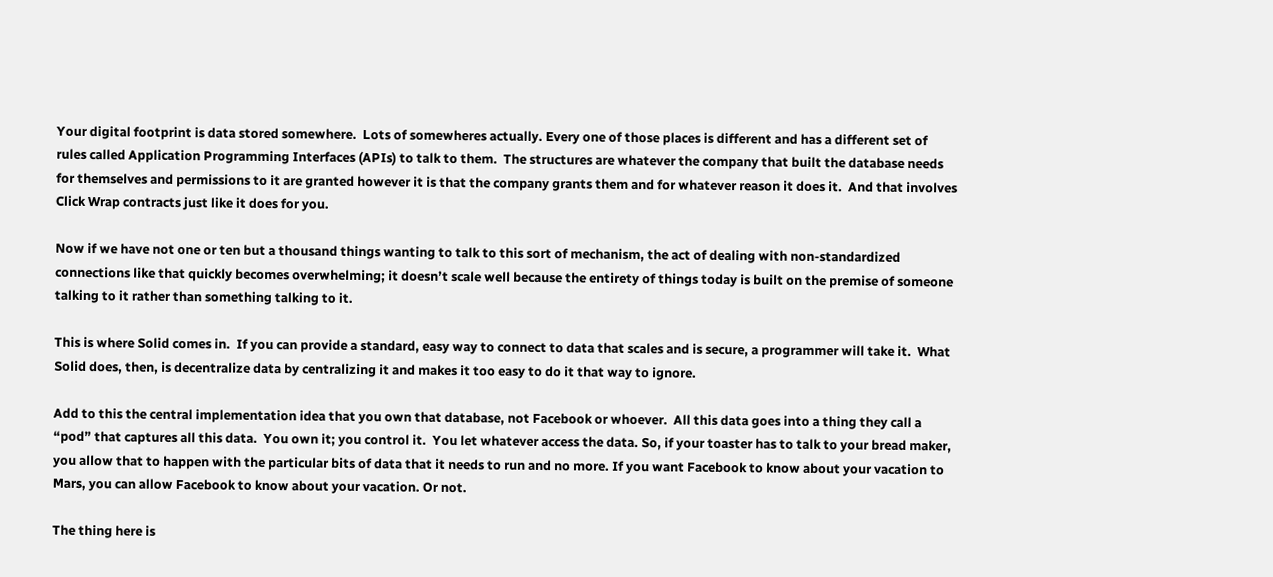Your digital footprint is data stored somewhere.  Lots of somewheres actually. Every one of those places is different and has a different set of rules called Application Programming Interfaces (APIs) to talk to them.  The structures are whatever the company that built the database needs for themselves and permissions to it are granted however it is that the company grants them and for whatever reason it does it.  And that involves Click Wrap contracts just like it does for you.

Now if we have not one or ten but a thousand things wanting to talk to this sort of mechanism, the act of dealing with non-standardized connections like that quickly becomes overwhelming; it doesn’t scale well because the entirety of things today is built on the premise of someone talking to it rather than something talking to it.

This is where Solid comes in.  If you can provide a standard, easy way to connect to data that scales and is secure, a programmer will take it.  What Solid does, then, is decentralize data by centralizing it and makes it too easy to do it that way to ignore.

Add to this the central implementation idea that you own that database, not Facebook or whoever.  All this data goes into a thing they call a “pod” that captures all this data.  You own it; you control it.  You let whatever access the data. So, if your toaster has to talk to your bread maker, you allow that to happen with the particular bits of data that it needs to run and no more. If you want Facebook to know about your vacation to Mars, you can allow Facebook to know about your vacation. Or not.

The thing here is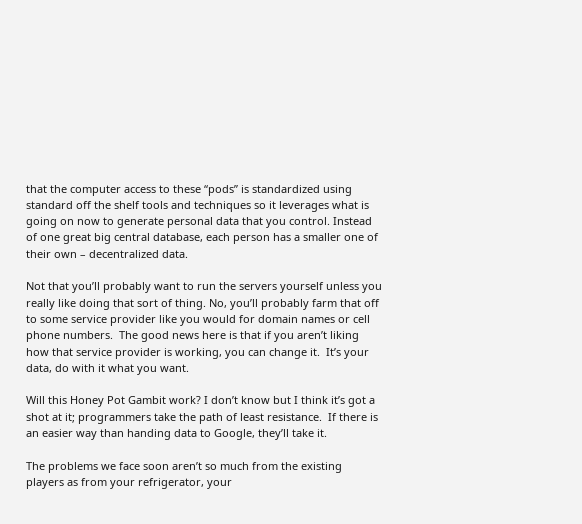that the computer access to these “pods” is standardized using standard off the shelf tools and techniques so it leverages what is going on now to generate personal data that you control. Instead of one great big central database, each person has a smaller one of their own – decentralized data.

Not that you’ll probably want to run the servers yourself unless you really like doing that sort of thing. No, you’ll probably farm that off to some service provider like you would for domain names or cell phone numbers.  The good news here is that if you aren’t liking how that service provider is working, you can change it.  It’s your data, do with it what you want.

Will this Honey Pot Gambit work? I don’t know but I think it’s got a shot at it; programmers take the path of least resistance.  If there is an easier way than handing data to Google, they’ll take it.

The problems we face soon aren’t so much from the existing players as from your refrigerator, your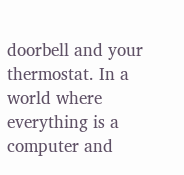doorbell and your thermostat. In a world where everything is a computer and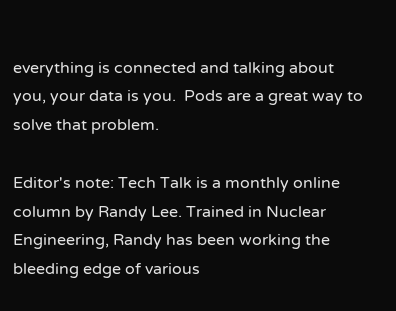everything is connected and talking about you, your data is you.  Pods are a great way to solve that problem.

Editor's note: Tech Talk is a monthly online column by Randy Lee. Trained in Nuclear Engineering, Randy has been working the bleeding edge of various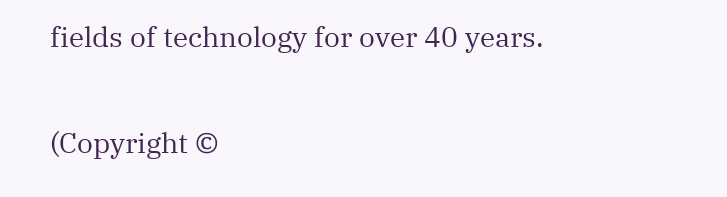fields of technology for over 40 years.

(Copyright ©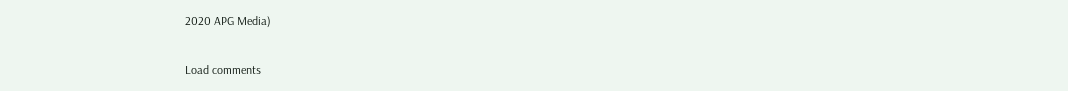2020 APG Media)

Load comments